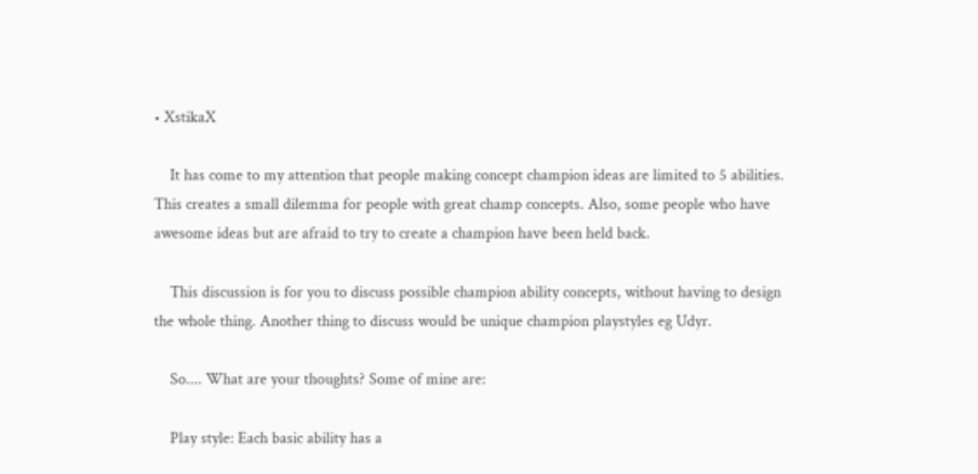• XstikaX

    It has come to my attention that people making concept champion ideas are limited to 5 abilities. This creates a small dilemma for people with great champ concepts. Also, some people who have awesome ideas but are afraid to try to create a champion have been held back.

    This discussion is for you to discuss possible champion ability concepts, without having to design the whole thing. Another thing to discuss would be unique champion playstyles eg Udyr.

    So.... What are your thoughts? Some of mine are:

    Play style: Each basic ability has a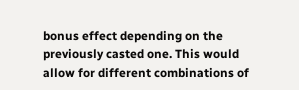bonus effect depending on the previously casted one. This would allow for different combinations of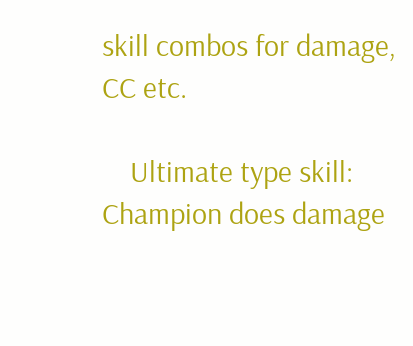skill combos for damage, CC etc.

    Ultimate type skill: Champion does damage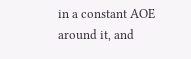in a constant AOE around it, and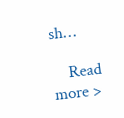sh…

    Read more >